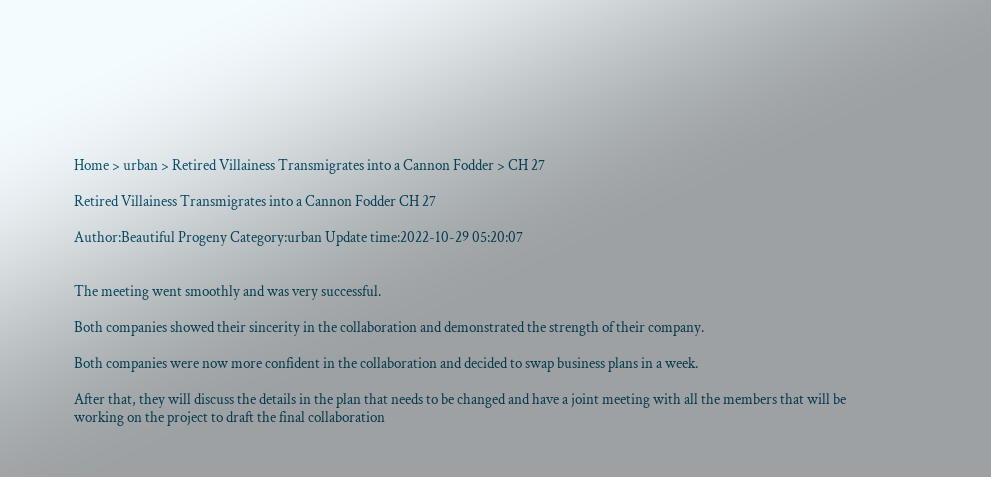Home > urban > Retired Villainess Transmigrates into a Cannon Fodder > CH 27

Retired Villainess Transmigrates into a Cannon Fodder CH 27

Author:Beautiful Progeny Category:urban Update time:2022-10-29 05:20:07


The meeting went smoothly and was very successful.

Both companies showed their sincerity in the collaboration and demonstrated the strength of their company.

Both companies were now more confident in the collaboration and decided to swap business plans in a week.

After that, they will discuss the details in the plan that needs to be changed and have a joint meeting with all the members that will be working on the project to draft the final collaboration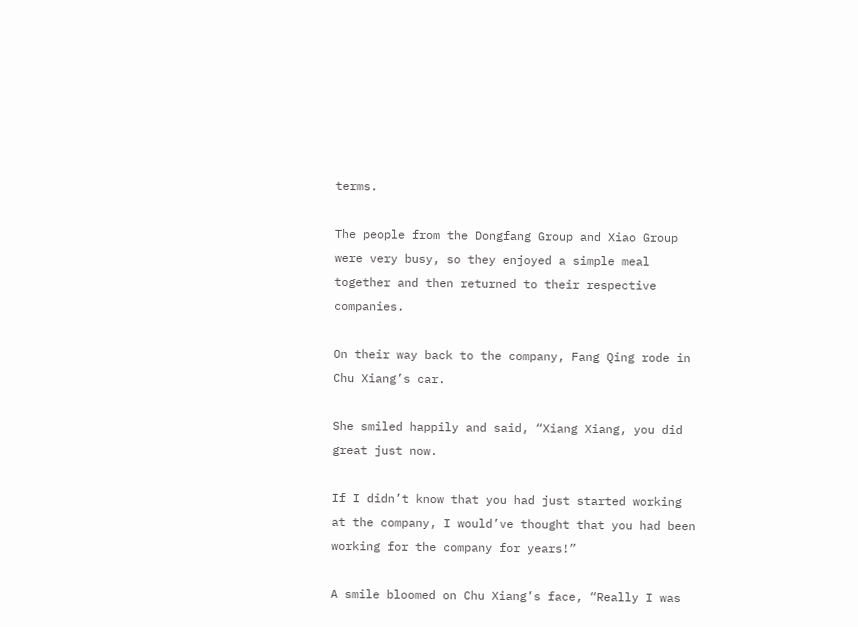terms.

The people from the Dongfang Group and Xiao Group were very busy, so they enjoyed a simple meal together and then returned to their respective companies.

On their way back to the company, Fang Qing rode in Chu Xiang’s car.

She smiled happily and said, “Xiang Xiang, you did great just now.

If I didn’t know that you had just started working at the company, I would’ve thought that you had been working for the company for years!”

A smile bloomed on Chu Xiang’s face, “Really I was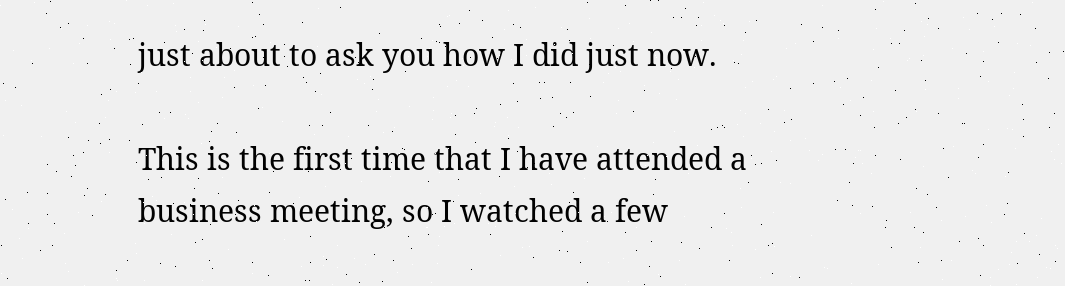just about to ask you how I did just now.

This is the first time that I have attended a business meeting, so I watched a few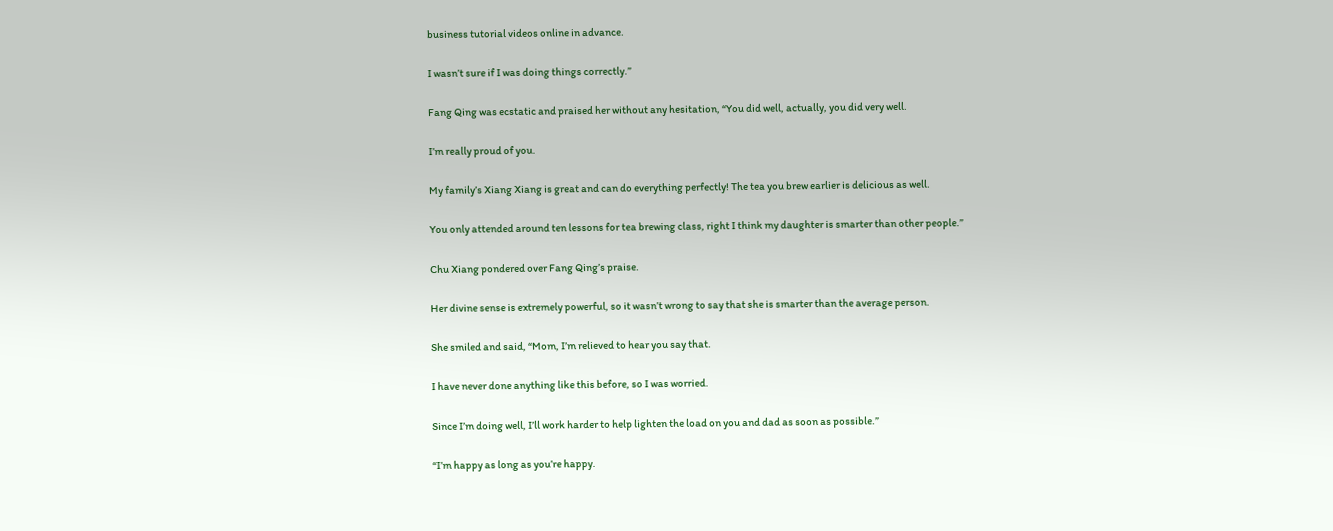business tutorial videos online in advance.

I wasn’t sure if I was doing things correctly.”

Fang Qing was ecstatic and praised her without any hesitation, “You did well, actually, you did very well.

I’m really proud of you.

My family’s Xiang Xiang is great and can do everything perfectly! The tea you brew earlier is delicious as well.

You only attended around ten lessons for tea brewing class, right I think my daughter is smarter than other people.”

Chu Xiang pondered over Fang Qing’s praise.

Her divine sense is extremely powerful, so it wasn’t wrong to say that she is smarter than the average person.

She smiled and said, “Mom, I’m relieved to hear you say that.

I have never done anything like this before, so I was worried.

Since I’m doing well, I’ll work harder to help lighten the load on you and dad as soon as possible.”

“I’m happy as long as you’re happy.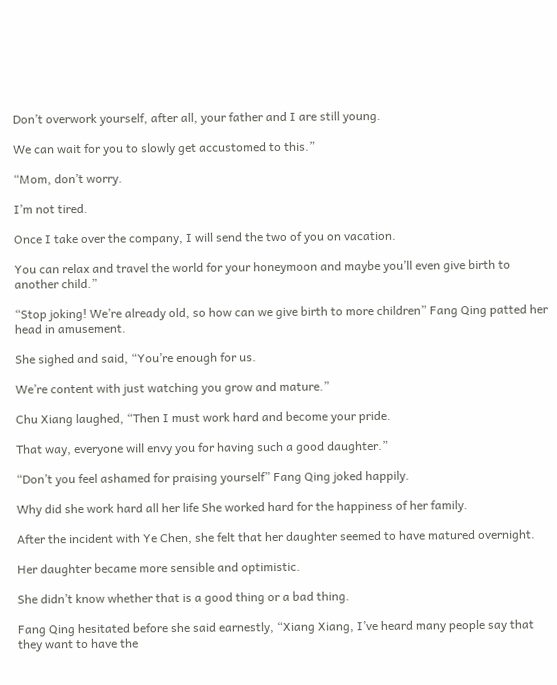Don’t overwork yourself, after all, your father and I are still young.

We can wait for you to slowly get accustomed to this.”

“Mom, don’t worry.

I’m not tired.

Once I take over the company, I will send the two of you on vacation.

You can relax and travel the world for your honeymoon and maybe you’ll even give birth to another child.”

“Stop joking! We’re already old, so how can we give birth to more children” Fang Qing patted her head in amusement.

She sighed and said, “You’re enough for us.

We’re content with just watching you grow and mature.”

Chu Xiang laughed, “Then I must work hard and become your pride.

That way, everyone will envy you for having such a good daughter.”

“Don’t you feel ashamed for praising yourself” Fang Qing joked happily.

Why did she work hard all her life She worked hard for the happiness of her family.

After the incident with Ye Chen, she felt that her daughter seemed to have matured overnight.

Her daughter became more sensible and optimistic.

She didn’t know whether that is a good thing or a bad thing.

Fang Qing hesitated before she said earnestly, “Xiang Xiang, I’ve heard many people say that they want to have the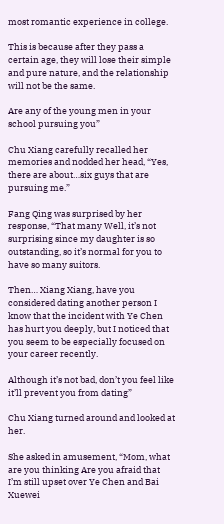most romantic experience in college.

This is because after they pass a certain age, they will lose their simple and pure nature, and the relationship will not be the same.

Are any of the young men in your school pursuing you”

Chu Xiang carefully recalled her memories and nodded her head, “Yes, there are about…six guys that are pursuing me.”

Fang Qing was surprised by her response, “That many Well, it’s not surprising since my daughter is so outstanding, so it’s normal for you to have so many suitors.

Then… Xiang Xiang, have you considered dating another person I know that the incident with Ye Chen has hurt you deeply, but I noticed that you seem to be especially focused on your career recently.

Although it’s not bad, don’t you feel like it’ll prevent you from dating”

Chu Xiang turned around and looked at her.

She asked in amusement, “Mom, what are you thinking Are you afraid that I’m still upset over Ye Chen and Bai Xuewei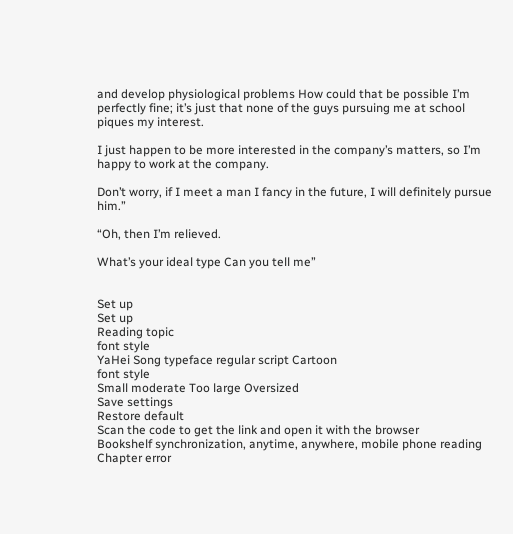and develop physiological problems How could that be possible I’m perfectly fine; it’s just that none of the guys pursuing me at school piques my interest.

I just happen to be more interested in the company’s matters, so I’m happy to work at the company.

Don’t worry, if I meet a man I fancy in the future, I will definitely pursue him.”

“Oh, then I’m relieved.

What’s your ideal type Can you tell me”


Set up
Set up
Reading topic
font style
YaHei Song typeface regular script Cartoon
font style
Small moderate Too large Oversized
Save settings
Restore default
Scan the code to get the link and open it with the browser
Bookshelf synchronization, anytime, anywhere, mobile phone reading
Chapter error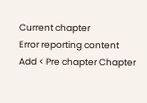Current chapter
Error reporting content
Add < Pre chapter Chapter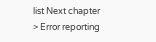list Next chapter > Error reporting